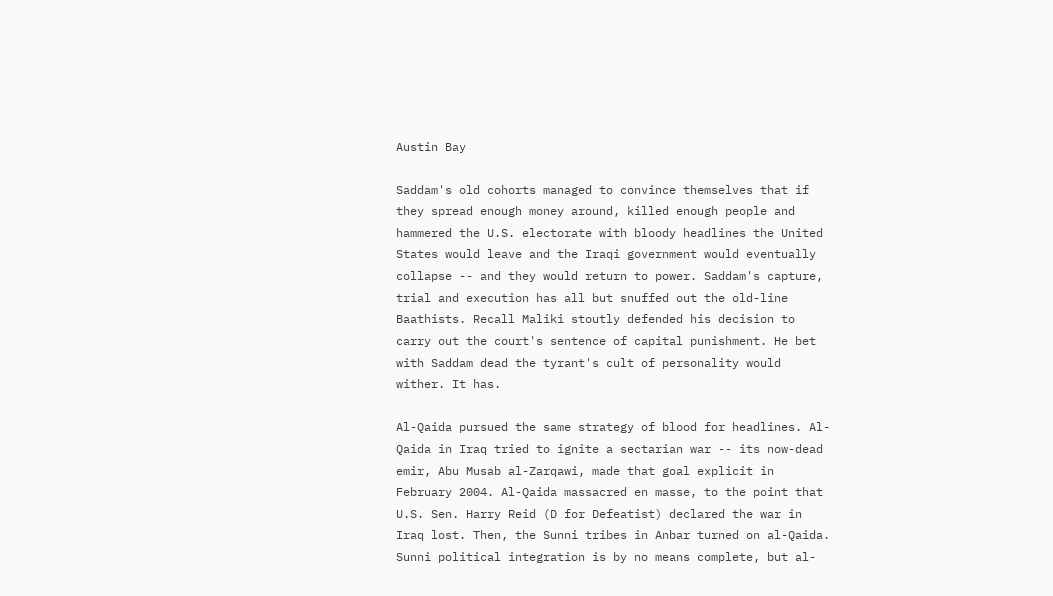Austin Bay

Saddam's old cohorts managed to convince themselves that if they spread enough money around, killed enough people and hammered the U.S. electorate with bloody headlines the United States would leave and the Iraqi government would eventually collapse -- and they would return to power. Saddam's capture, trial and execution has all but snuffed out the old-line Baathists. Recall Maliki stoutly defended his decision to carry out the court's sentence of capital punishment. He bet with Saddam dead the tyrant's cult of personality would wither. It has.

Al-Qaida pursued the same strategy of blood for headlines. Al-Qaida in Iraq tried to ignite a sectarian war -- its now-dead emir, Abu Musab al-Zarqawi, made that goal explicit in February 2004. Al-Qaida massacred en masse, to the point that U.S. Sen. Harry Reid (D for Defeatist) declared the war in Iraq lost. Then, the Sunni tribes in Anbar turned on al-Qaida. Sunni political integration is by no means complete, but al-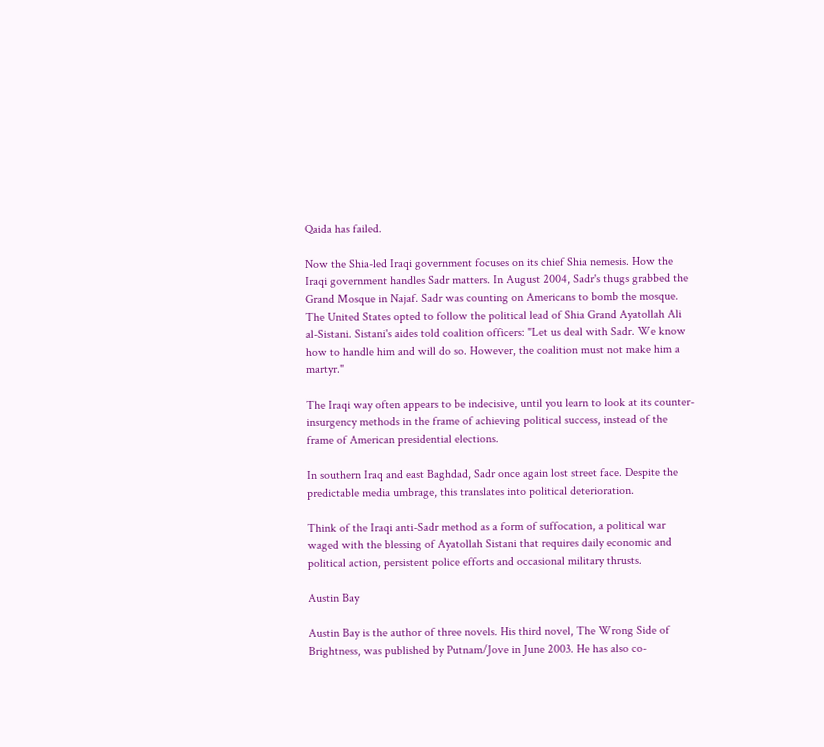Qaida has failed.

Now the Shia-led Iraqi government focuses on its chief Shia nemesis. How the Iraqi government handles Sadr matters. In August 2004, Sadr's thugs grabbed the Grand Mosque in Najaf. Sadr was counting on Americans to bomb the mosque. The United States opted to follow the political lead of Shia Grand Ayatollah Ali al-Sistani. Sistani's aides told coalition officers: "Let us deal with Sadr. We know how to handle him and will do so. However, the coalition must not make him a martyr."

The Iraqi way often appears to be indecisive, until you learn to look at its counter-insurgency methods in the frame of achieving political success, instead of the frame of American presidential elections.

In southern Iraq and east Baghdad, Sadr once again lost street face. Despite the predictable media umbrage, this translates into political deterioration.

Think of the Iraqi anti-Sadr method as a form of suffocation, a political war waged with the blessing of Ayatollah Sistani that requires daily economic and political action, persistent police efforts and occasional military thrusts.

Austin Bay

Austin Bay is the author of three novels. His third novel, The Wrong Side of Brightness, was published by Putnam/Jove in June 2003. He has also co-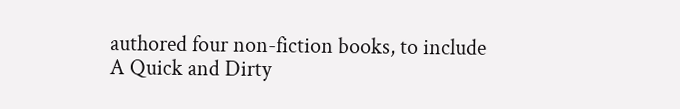authored four non-fiction books, to include A Quick and Dirty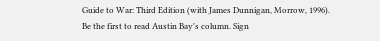Guide to War: Third Edition (with James Dunnigan, Morrow, 1996).
Be the first to read Austin Bay's column. Sign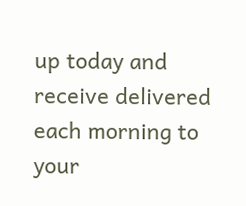up today and receive delivered each morning to your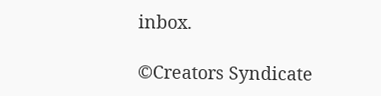inbox.

©Creators Syndicate